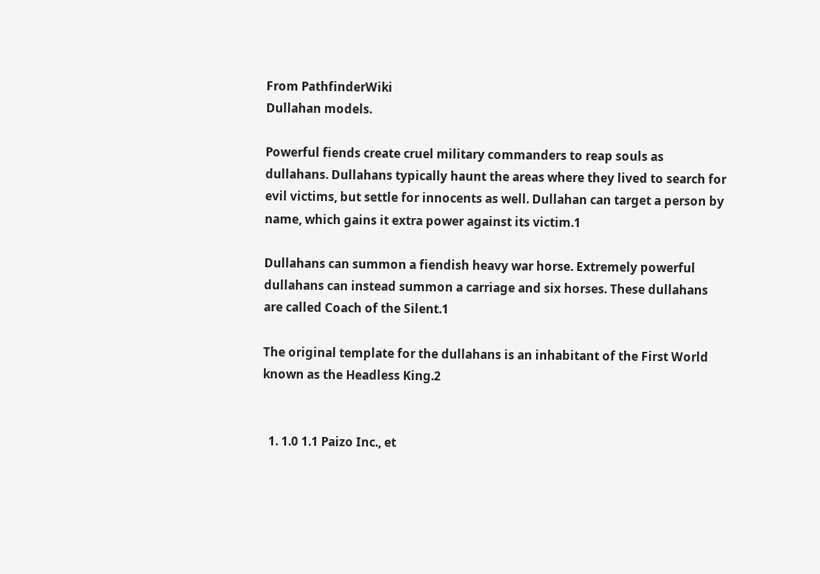From PathfinderWiki
Dullahan models.

Powerful fiends create cruel military commanders to reap souls as dullahans. Dullahans typically haunt the areas where they lived to search for evil victims, but settle for innocents as well. Dullahan can target a person by name, which gains it extra power against its victim.1

Dullahans can summon a fiendish heavy war horse. Extremely powerful dullahans can instead summon a carriage and six horses. These dullahans are called Coach of the Silent.1

The original template for the dullahans is an inhabitant of the First World known as the Headless King.2


  1. 1.0 1.1 Paizo Inc., et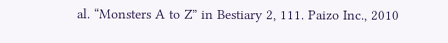al. “Monsters A to Z” in Bestiary 2, 111. Paizo Inc., 2010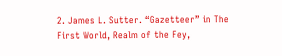2. James L. Sutter. “Gazetteer” in The First World, Realm of the Fey,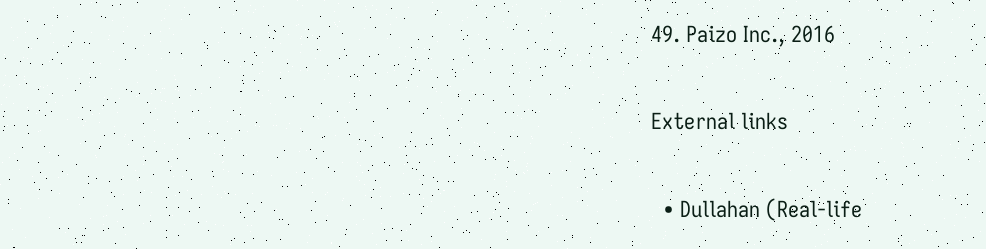49. Paizo Inc., 2016

External links

  • Dullahan (Real-life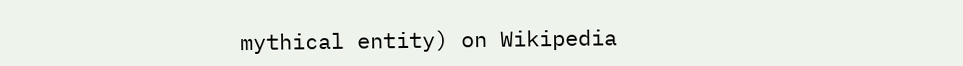mythical entity) on Wikipedia